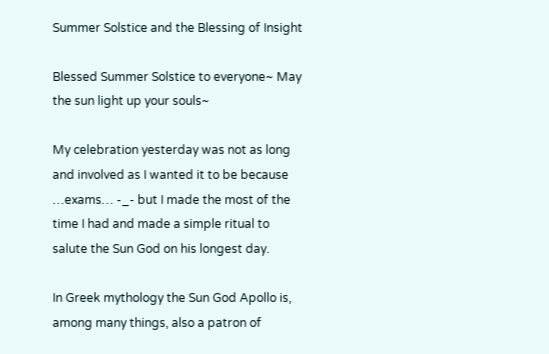Summer Solstice and the Blessing of Insight

Blessed Summer Solstice to everyone~ May the sun light up your souls~

My celebration yesterday was not as long and involved as I wanted it to be because …exams… -_- but I made the most of the time I had and made a simple ritual to salute the Sun God on his longest day.

In Greek mythology the Sun God Apollo is, among many things, also a patron of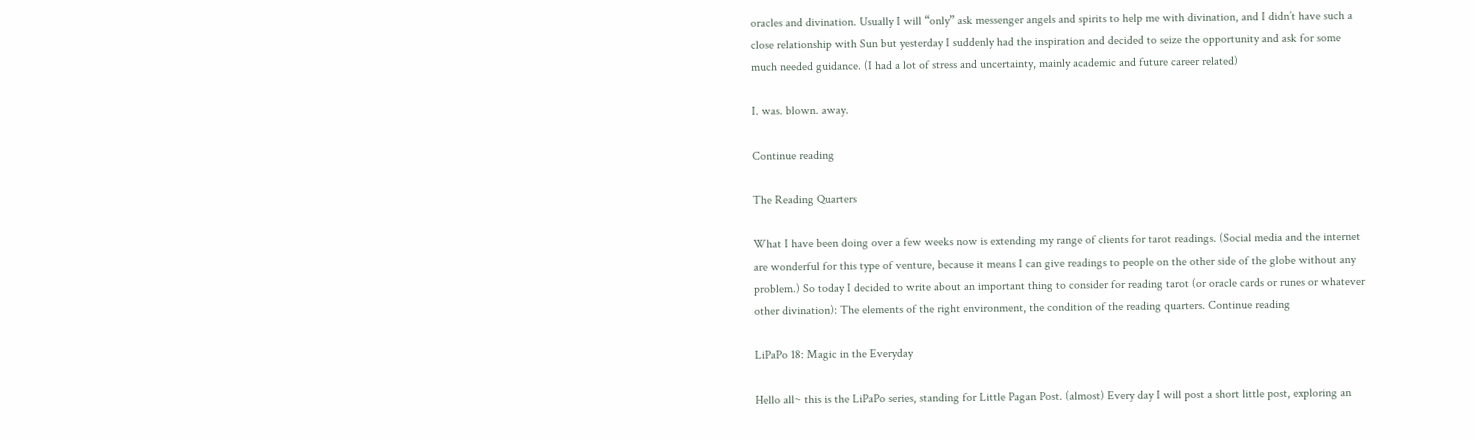oracles and divination. Usually I will “only” ask messenger angels and spirits to help me with divination, and I didn’t have such a close relationship with Sun but yesterday I suddenly had the inspiration and decided to seize the opportunity and ask for some much needed guidance. (I had a lot of stress and uncertainty, mainly academic and future career related)

I. was. blown. away.

Continue reading

The Reading Quarters

What I have been doing over a few weeks now is extending my range of clients for tarot readings. (Social media and the internet are wonderful for this type of venture, because it means I can give readings to people on the other side of the globe without any problem.) So today I decided to write about an important thing to consider for reading tarot (or oracle cards or runes or whatever other divination): The elements of the right environment, the condition of the reading quarters. Continue reading

LiPaPo 18: Magic in the Everyday

Hello all~ this is the LiPaPo series, standing for Little Pagan Post. (almost) Every day I will post a short little post, exploring an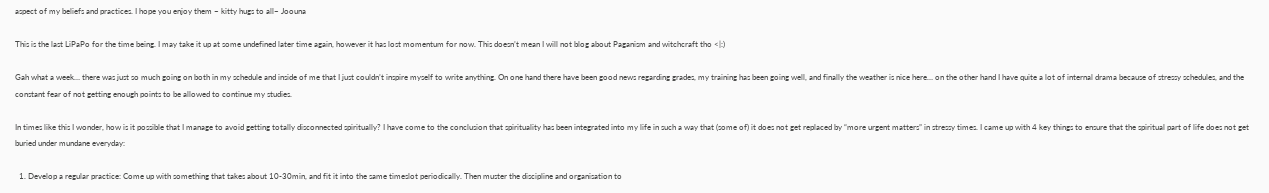aspect of my beliefs and practices. I hope you enjoy them ~ kitty hugs to all~ Joouna

This is the last LiPaPo for the time being. I may take it up at some undefined later time again, however it has lost momentum for now. This doesn’t mean I will not blog about Paganism and witchcraft tho <|:)

Gah what a week… there was just so much going on both in my schedule and inside of me that I just couldn’t inspire myself to write anything. On one hand there have been good news regarding grades, my training has been going well, and finally the weather is nice here… on the other hand I have quite a lot of internal drama because of stressy schedules, and the constant fear of not getting enough points to be allowed to continue my studies.

In times like this I wonder, how is it possible that I manage to avoid getting totally disconnected spiritually? I have come to the conclusion that spirituality has been integrated into my life in such a way that (some of) it does not get replaced by “more urgent matters” in stressy times. I came up with 4 key things to ensure that the spiritual part of life does not get buried under mundane everyday:

  1. Develop a regular practice: Come up with something that takes about 10-30min, and fit it into the same timeslot periodically. Then muster the discipline and organisation to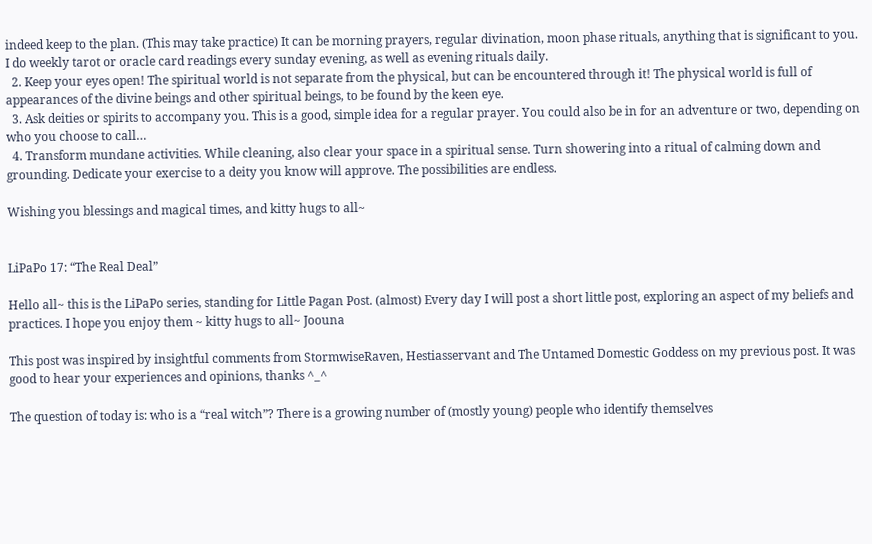indeed keep to the plan. (This may take practice) It can be morning prayers, regular divination, moon phase rituals, anything that is significant to you. I do weekly tarot or oracle card readings every sunday evening, as well as evening rituals daily.
  2. Keep your eyes open! The spiritual world is not separate from the physical, but can be encountered through it! The physical world is full of appearances of the divine beings and other spiritual beings, to be found by the keen eye.
  3. Ask deities or spirits to accompany you. This is a good, simple idea for a regular prayer. You could also be in for an adventure or two, depending on who you choose to call…
  4. Transform mundane activities. While cleaning, also clear your space in a spiritual sense. Turn showering into a ritual of calming down and grounding. Dedicate your exercise to a deity you know will approve. The possibilities are endless.

Wishing you blessings and magical times, and kitty hugs to all~


LiPaPo 17: “The Real Deal”

Hello all~ this is the LiPaPo series, standing for Little Pagan Post. (almost) Every day I will post a short little post, exploring an aspect of my beliefs and practices. I hope you enjoy them ~ kitty hugs to all~ Joouna

This post was inspired by insightful comments from StormwiseRaven, Hestiasservant and The Untamed Domestic Goddess on my previous post. It was good to hear your experiences and opinions, thanks ^_^

The question of today is: who is a “real witch”? There is a growing number of (mostly young) people who identify themselves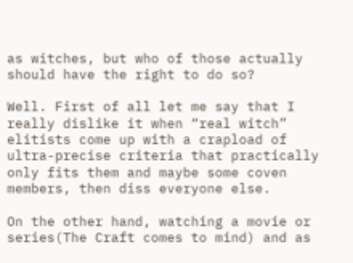as witches, but who of those actually should have the right to do so?

Well. First of all let me say that I really dislike it when “real witch” elitists come up with a crapload of ultra-precise criteria that practically only fits them and maybe some coven members, then diss everyone else.

On the other hand, watching a movie or series(The Craft comes to mind) and as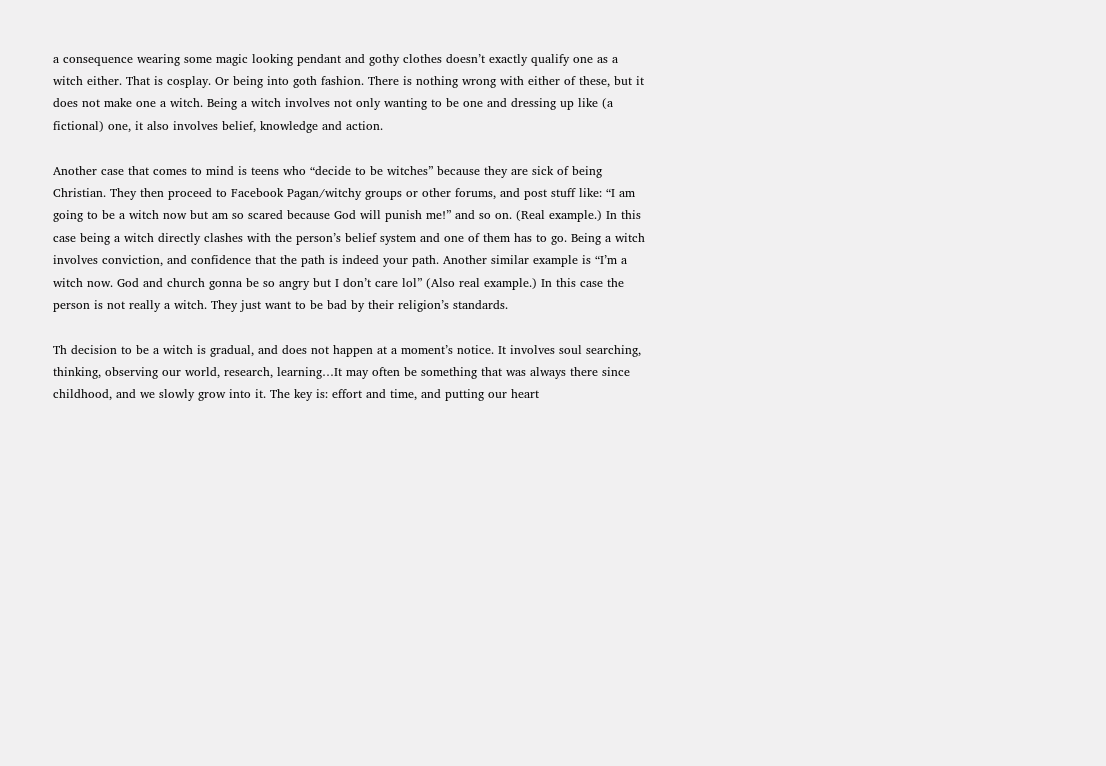a consequence wearing some magic looking pendant and gothy clothes doesn’t exactly qualify one as a witch either. That is cosplay. Or being into goth fashion. There is nothing wrong with either of these, but it does not make one a witch. Being a witch involves not only wanting to be one and dressing up like (a fictional) one, it also involves belief, knowledge and action.

Another case that comes to mind is teens who “decide to be witches” because they are sick of being Christian. They then proceed to Facebook Pagan/witchy groups or other forums, and post stuff like: “I am going to be a witch now but am so scared because God will punish me!” and so on. (Real example.) In this case being a witch directly clashes with the person’s belief system and one of them has to go. Being a witch involves conviction, and confidence that the path is indeed your path. Another similar example is “I’m a witch now. God and church gonna be so angry but I don’t care lol” (Also real example.) In this case the person is not really a witch. They just want to be bad by their religion’s standards.

Th decision to be a witch is gradual, and does not happen at a moment’s notice. It involves soul searching, thinking, observing our world, research, learning…It may often be something that was always there since childhood, and we slowly grow into it. The key is: effort and time, and putting our heart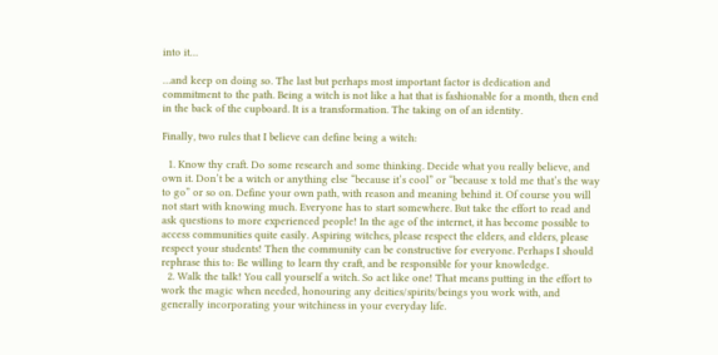into it…

…and keep on doing so. The last but perhaps most important factor is dedication and commitment to the path. Being a witch is not like a hat that is fashionable for a month, then end in the back of the cupboard. It is a transformation. The taking on of an identity.

Finally, two rules that I believe can define being a witch:

  1. Know thy craft. Do some research and some thinking. Decide what you really believe, and own it. Don’t be a witch or anything else “because it’s cool” or “because x told me that’s the way to go” or so on. Define your own path, with reason and meaning behind it. Of course you will not start with knowing much. Everyone has to start somewhere. But take the effort to read and ask questions to more experienced people! In the age of the internet, it has become possible to access communities quite easily. Aspiring witches, please respect the elders, and elders, please respect your students! Then the community can be constructive for everyone. Perhaps I should rephrase this to: Be willing to learn thy craft, and be responsible for your knowledge.
  2. Walk the talk! You call yourself a witch. So act like one! That means putting in the effort to work the magic when needed, honouring any deities/spirits/beings you work with, and generally incorporating your witchiness in your everyday life.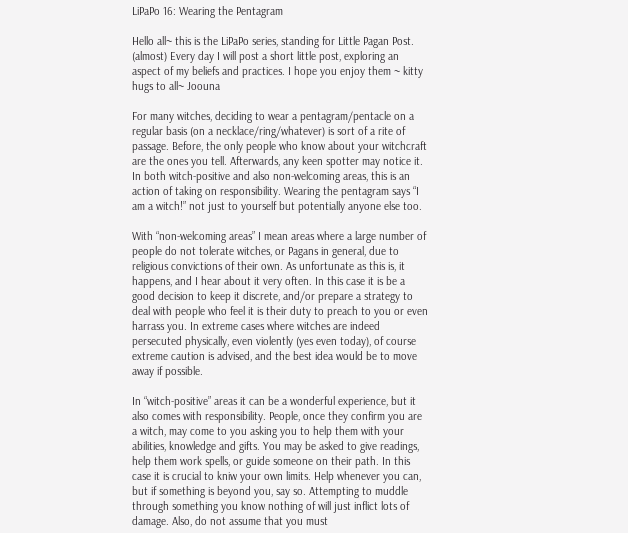LiPaPo 16: Wearing the Pentagram

Hello all~ this is the LiPaPo series, standing for Little Pagan Post. (almost) Every day I will post a short little post, exploring an aspect of my beliefs and practices. I hope you enjoy them ~ kitty hugs to all~ Joouna

For many witches, deciding to wear a pentagram/pentacle on a regular basis (on a necklace/ring/whatever) is sort of a rite of passage. Before, the only people who know about your witchcraft are the ones you tell. Afterwards, any keen spotter may notice it. In both witch-positive and also non-welcoming areas, this is an action of taking on responsibility. Wearing the pentagram says “I am a witch!” not just to yourself but potentially anyone else too.

With “non-welcoming areas” I mean areas where a large number of people do not tolerate witches, or Pagans in general, due to religious convictions of their own. As unfortunate as this is, it happens, and I hear about it very often. In this case it is be a good decision to keep it discrete, and/or prepare a strategy to deal with people who feel it is their duty to preach to you or even harrass you. In extreme cases where witches are indeed persecuted physically, even violently (yes even today), of course extreme caution is advised, and the best idea would be to move away if possible.

In “witch-positive” areas it can be a wonderful experience, but it also comes with responsibility. People, once they confirm you are a witch, may come to you asking you to help them with your abilities, knowledge and gifts. You may be asked to give readings, help them work spells, or guide someone on their path. In this case it is crucial to kniw your own limits. Help whenever you can, but if something is beyond you, say so. Attempting to muddle through something you know nothing of will just inflict lots of damage. Also, do not assume that you must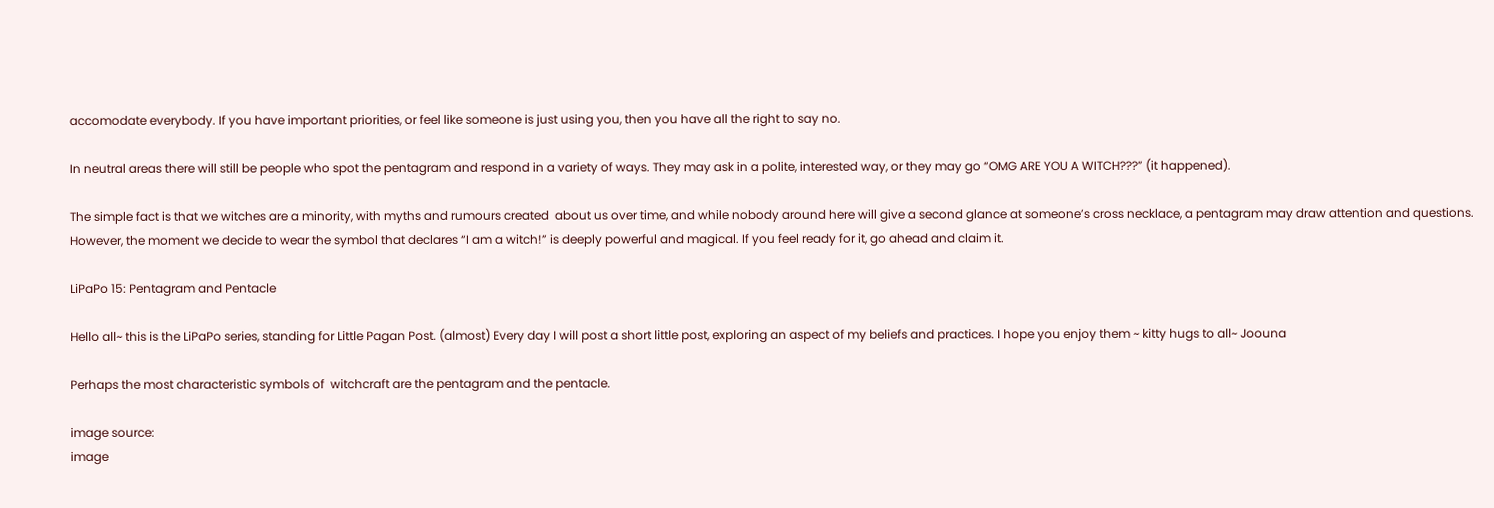accomodate everybody. If you have important priorities, or feel like someone is just using you, then you have all the right to say no.

In neutral areas there will still be people who spot the pentagram and respond in a variety of ways. They may ask in a polite, interested way, or they may go “OMG ARE YOU A WITCH???” (it happened).

The simple fact is that we witches are a minority, with myths and rumours created  about us over time, and while nobody around here will give a second glance at someone’s cross necklace, a pentagram may draw attention and questions. However, the moment we decide to wear the symbol that declares “I am a witch!” is deeply powerful and magical. If you feel ready for it, go ahead and claim it.

LiPaPo 15: Pentagram and Pentacle

Hello all~ this is the LiPaPo series, standing for Little Pagan Post. (almost) Every day I will post a short little post, exploring an aspect of my beliefs and practices. I hope you enjoy them ~ kitty hugs to all~ Joouna

Perhaps the most characteristic symbols of  witchcraft are the pentagram and the pentacle.

image source:
image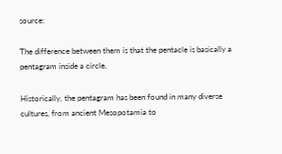source:

The difference between them is that the pentacle is basically a pentagram inside a circle.

Historically, the pentagram has been found in many diverse cultures, from ancient Mesopotamia to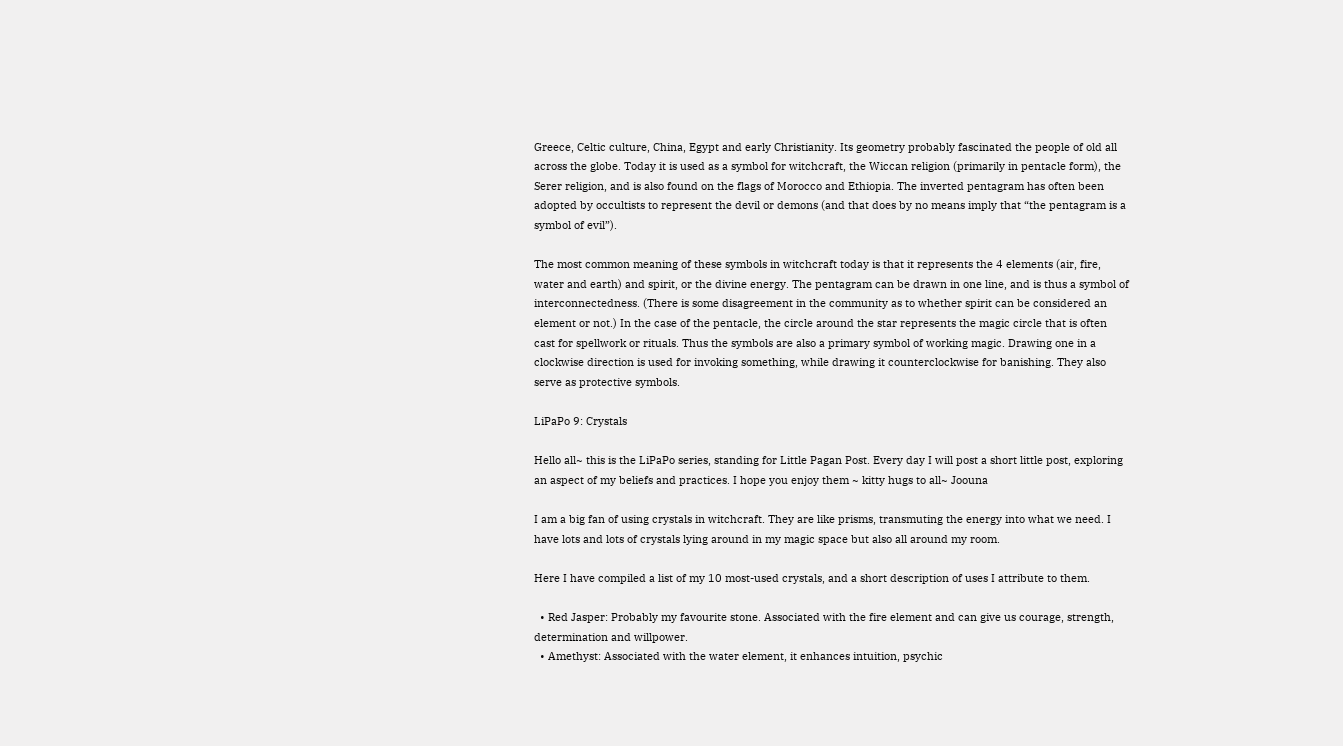Greece, Celtic culture, China, Egypt and early Christianity. Its geometry probably fascinated the people of old all across the globe. Today it is used as a symbol for witchcraft, the Wiccan religion (primarily in pentacle form), the Serer religion, and is also found on the flags of Morocco and Ethiopia. The inverted pentagram has often been adopted by occultists to represent the devil or demons (and that does by no means imply that “the pentagram is a symbol of evil”).

The most common meaning of these symbols in witchcraft today is that it represents the 4 elements (air, fire, water and earth) and spirit, or the divine energy. The pentagram can be drawn in one line, and is thus a symbol of interconnectedness. (There is some disagreement in the community as to whether spirit can be considered an element or not.) In the case of the pentacle, the circle around the star represents the magic circle that is often cast for spellwork or rituals. Thus the symbols are also a primary symbol of working magic. Drawing one in a clockwise direction is used for invoking something, while drawing it counterclockwise for banishing. They also serve as protective symbols.

LiPaPo 9: Crystals

Hello all~ this is the LiPaPo series, standing for Little Pagan Post. Every day I will post a short little post, exploring an aspect of my beliefs and practices. I hope you enjoy them ~ kitty hugs to all~ Joouna

I am a big fan of using crystals in witchcraft. They are like prisms, transmuting the energy into what we need. I have lots and lots of crystals lying around in my magic space but also all around my room.

Here I have compiled a list of my 10 most-used crystals, and a short description of uses I attribute to them.

  • Red Jasper: Probably my favourite stone. Associated with the fire element and can give us courage, strength, determination and willpower.
  • Amethyst: Associated with the water element, it enhances intuition, psychic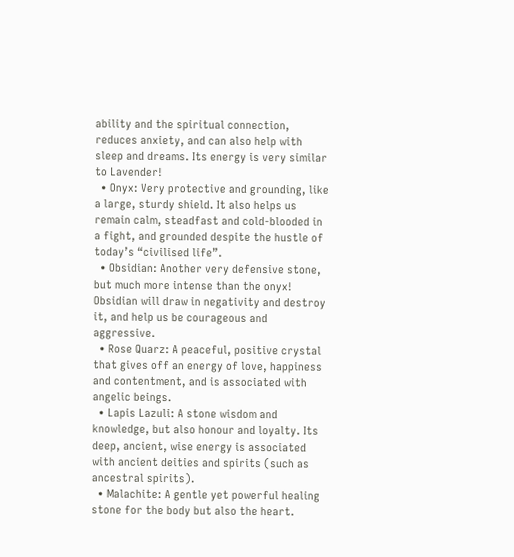ability and the spiritual connection, reduces anxiety, and can also help with sleep and dreams. Its energy is very similar to Lavender!
  • Onyx: Very protective and grounding, like a large, sturdy shield. It also helps us remain calm, steadfast and cold-blooded in a fight, and grounded despite the hustle of today’s “civilised life”.
  • Obsidian: Another very defensive stone, but much more intense than the onyx! Obsidian will draw in negativity and destroy it, and help us be courageous and aggressive.
  • Rose Quarz: A peaceful, positive crystal that gives off an energy of love, happiness and contentment, and is associated with angelic beings.
  • Lapis Lazuli: A stone wisdom and knowledge, but also honour and loyalty. Its deep, ancient, wise energy is associated with ancient deities and spirits (such as ancestral spirits).
  • Malachite: A gentle yet powerful healing stone for the body but also the heart.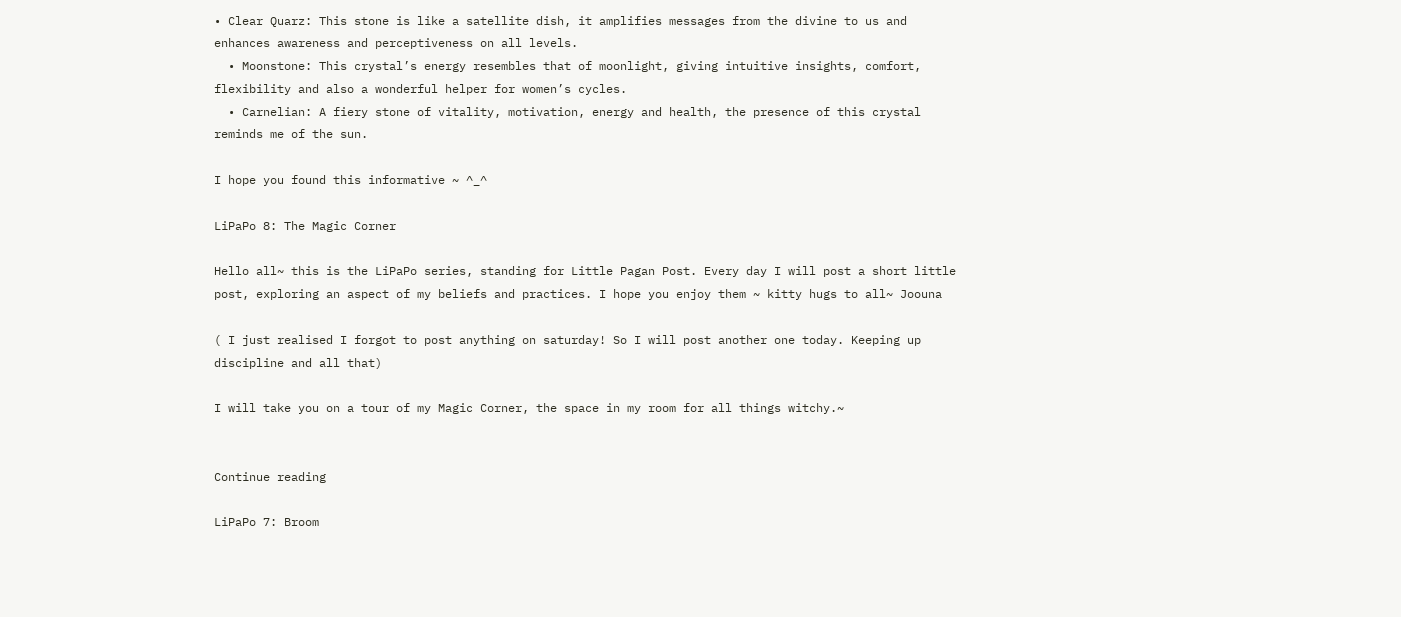• Clear Quarz: This stone is like a satellite dish, it amplifies messages from the divine to us and enhances awareness and perceptiveness on all levels.
  • Moonstone: This crystal’s energy resembles that of moonlight, giving intuitive insights, comfort, flexibility and also a wonderful helper for women’s cycles.
  • Carnelian: A fiery stone of vitality, motivation, energy and health, the presence of this crystal reminds me of the sun.

I hope you found this informative ~ ^_^

LiPaPo 8: The Magic Corner

Hello all~ this is the LiPaPo series, standing for Little Pagan Post. Every day I will post a short little post, exploring an aspect of my beliefs and practices. I hope you enjoy them ~ kitty hugs to all~ Joouna

( I just realised I forgot to post anything on saturday! So I will post another one today. Keeping up discipline and all that)

I will take you on a tour of my Magic Corner, the space in my room for all things witchy.~


Continue reading

LiPaPo 7: Broom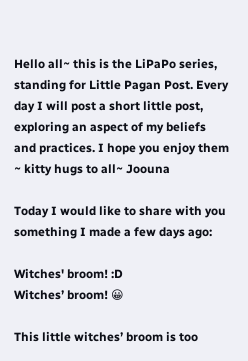Hello all~ this is the LiPaPo series, standing for Little Pagan Post. Every day I will post a short little post, exploring an aspect of my beliefs and practices. I hope you enjoy them ~ kitty hugs to all~ Joouna

Today I would like to share with you something I made a few days ago:

Witches' broom! :D
Witches’ broom! 😀

This little witches’ broom is too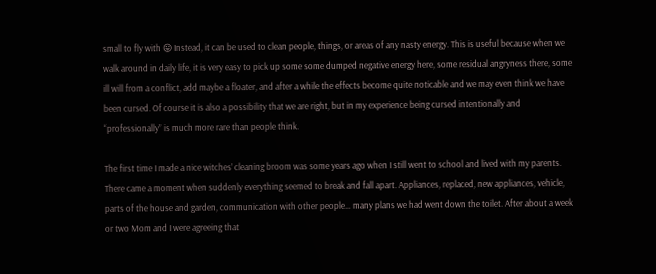small to fly with 😛 Instead, it can be used to clean people, things, or areas of any nasty energy. This is useful because when we walk around in daily life, it is very easy to pick up some some dumped negative energy here, some residual angryness there, some ill will from a conflict, add maybe a floater, and after a while the effects become quite noticable and we may even think we have been cursed. Of course it is also a possibility that we are right, but in my experience being cursed intentionally and “professionally” is much more rare than people think.

The first time I made a nice witches’ cleaning broom was some years ago when I still went to school and lived with my parents. There came a moment when suddenly everything seemed to break and fall apart. Appliances, replaced, new appliances, vehicle, parts of the house and garden, communication with other people… many plans we had went down the toilet. After about a week or two Mom and I were agreeing that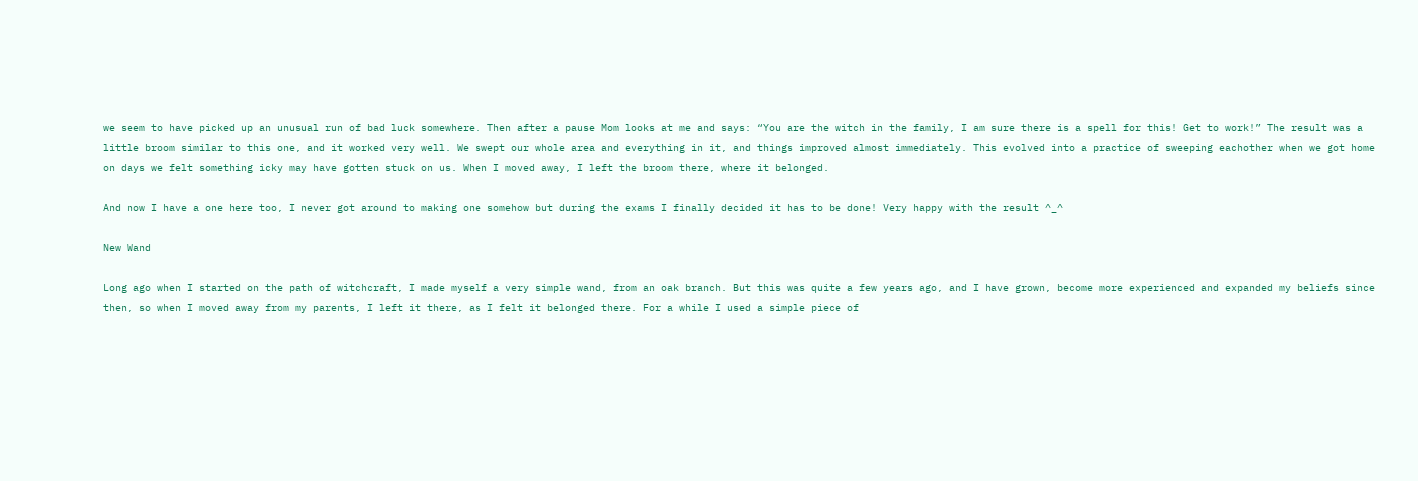we seem to have picked up an unusual run of bad luck somewhere. Then after a pause Mom looks at me and says: “You are the witch in the family, I am sure there is a spell for this! Get to work!” The result was a little broom similar to this one, and it worked very well. We swept our whole area and everything in it, and things improved almost immediately. This evolved into a practice of sweeping eachother when we got home on days we felt something icky may have gotten stuck on us. When I moved away, I left the broom there, where it belonged.

And now I have a one here too, I never got around to making one somehow but during the exams I finally decided it has to be done! Very happy with the result ^_^

New Wand

Long ago when I started on the path of witchcraft, I made myself a very simple wand, from an oak branch. But this was quite a few years ago, and I have grown, become more experienced and expanded my beliefs since then, so when I moved away from my parents, I left it there, as I felt it belonged there. For a while I used a simple piece of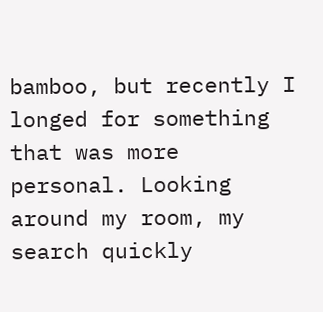bamboo, but recently I longed for something that was more personal. Looking around my room, my search quickly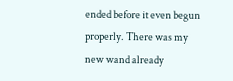ended before it even begun properly. There was my new wand already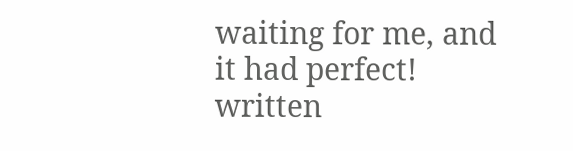waiting for me, and it had perfect! written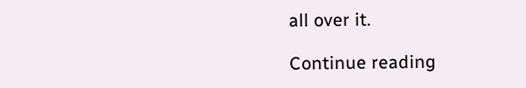all over it.

Continue reading